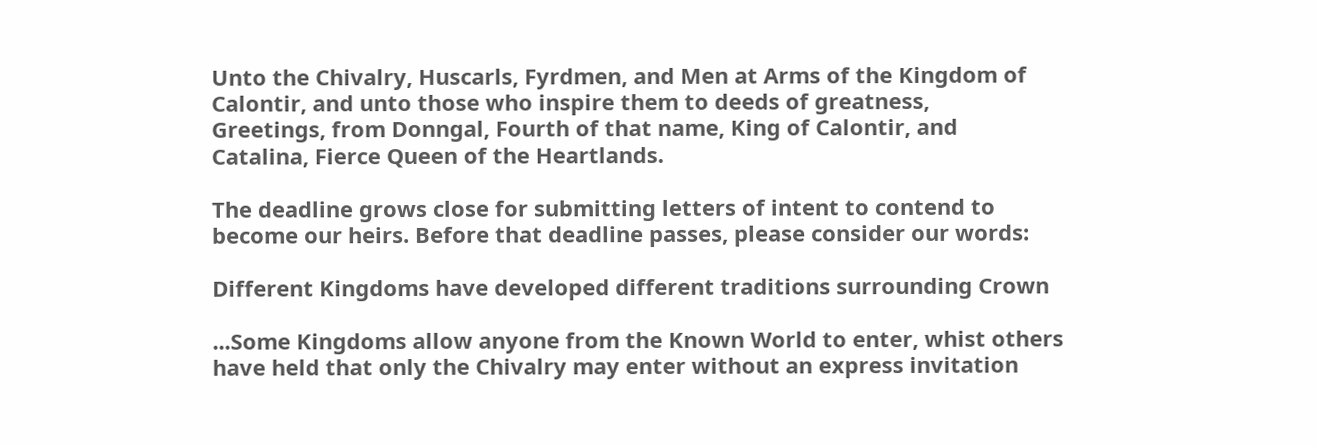Unto the Chivalry, Huscarls, Fyrdmen, and Men at Arms of the Kingdom of
Calontir, and unto those who inspire them to deeds of greatness,
Greetings, from Donngal, Fourth of that name, King of Calontir, and
Catalina, Fierce Queen of the Heartlands.

The deadline grows close for submitting letters of intent to contend to
become our heirs. Before that deadline passes, please consider our words:

Different Kingdoms have developed different traditions surrounding Crown

...Some Kingdoms allow anyone from the Known World to enter, whist others
have held that only the Chivalry may enter without an express invitation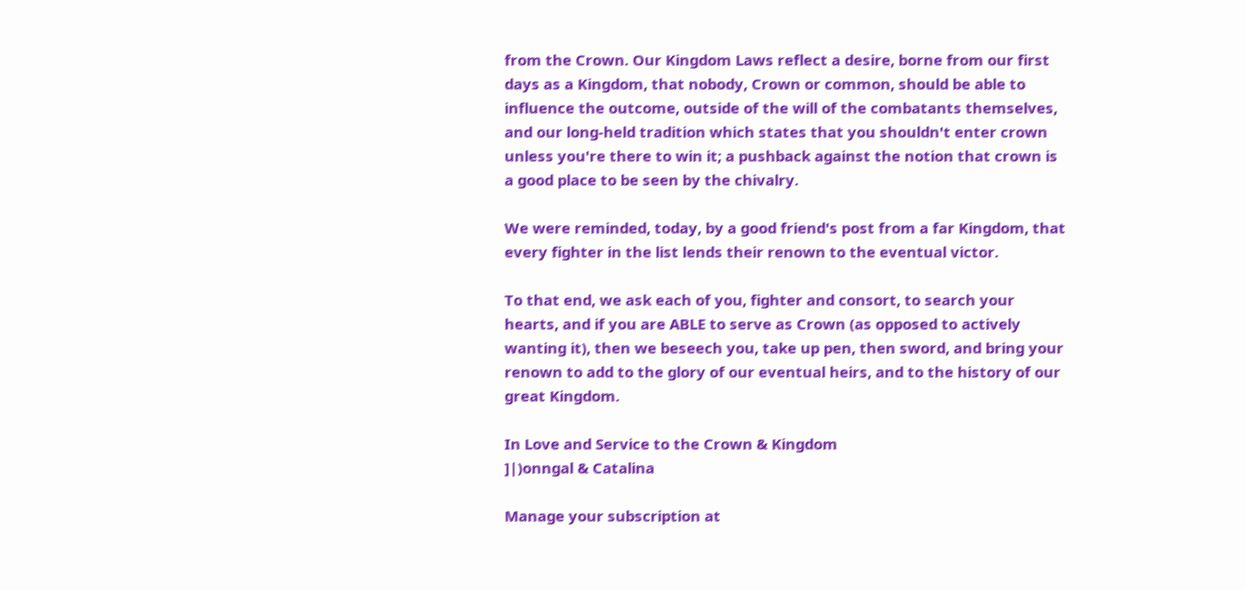from the Crown. Our Kingdom Laws reflect a desire, borne from our first
days as a Kingdom, that nobody, Crown or common, should be able to
influence the outcome, outside of the will of the combatants themselves,
and our long-held tradition which states that you shouldn't enter crown
unless you're there to win it; a pushback against the notion that crown is
a good place to be seen by the chivalry.

We were reminded, today, by a good friend's post from a far Kingdom, that
every fighter in the list lends their renown to the eventual victor.

To that end, we ask each of you, fighter and consort, to search your
hearts, and if you are ABLE to serve as Crown (as opposed to actively
wanting it), then we beseech you, take up pen, then sword, and bring your
renown to add to the glory of our eventual heirs, and to the history of our
great Kingdom.

In Love and Service to the Crown & Kingdom
]|)onngal & Catalina

Manage your subscription at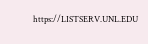https://LISTSERV.UNL.EDU